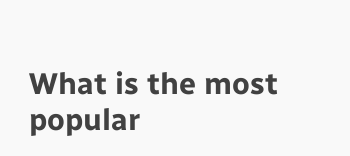What is the most popular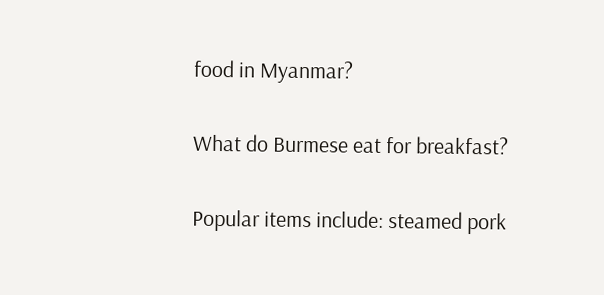food in Myanmar?

What do Burmese eat for breakfast?

Popular items include: steamed pork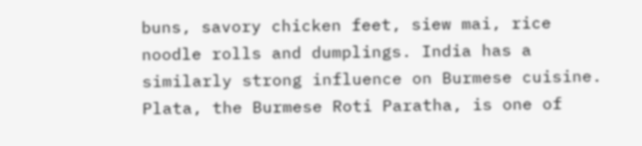buns, savory chicken feet, siew mai, rice noodle rolls and dumplings. India has a similarly strong influence on Burmese cuisine. Plata, the Burmese Roti Paratha, is one of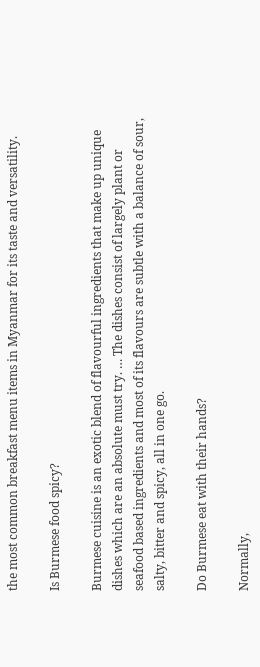the most common breakfast menu items in Myanmar for its taste and versatility.

Is Burmese food spicy?

Burmese cuisine is an exotic blend of flavourful ingredients that make up unique dishes which are an absolute must try. … The dishes consist of largely plant or seafood based ingredients and most of its flavours are subtle with a balance of sour, salty, bitter and spicy, all in one go.

Do Burmese eat with their hands?

Normally,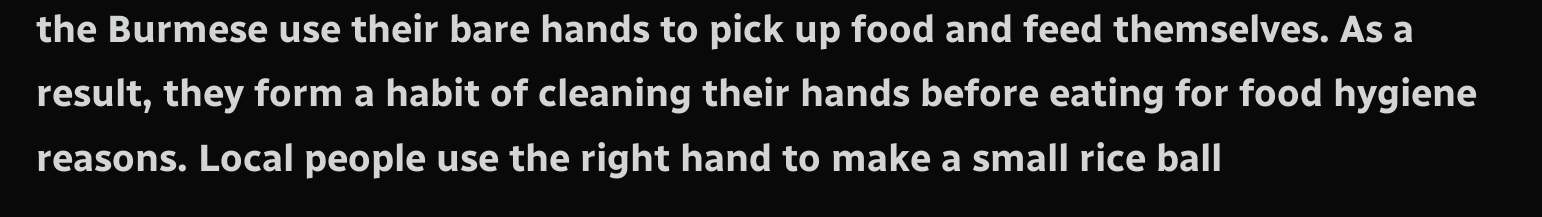the Burmese use their bare hands to pick up food and feed themselves. As a result, they form a habit of cleaning their hands before eating for food hygiene reasons. Local people use the right hand to make a small rice ball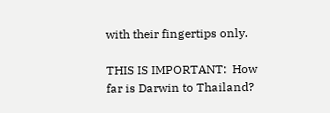with their fingertips only.

THIS IS IMPORTANT:  How far is Darwin to Thailand?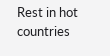Rest in hot countries